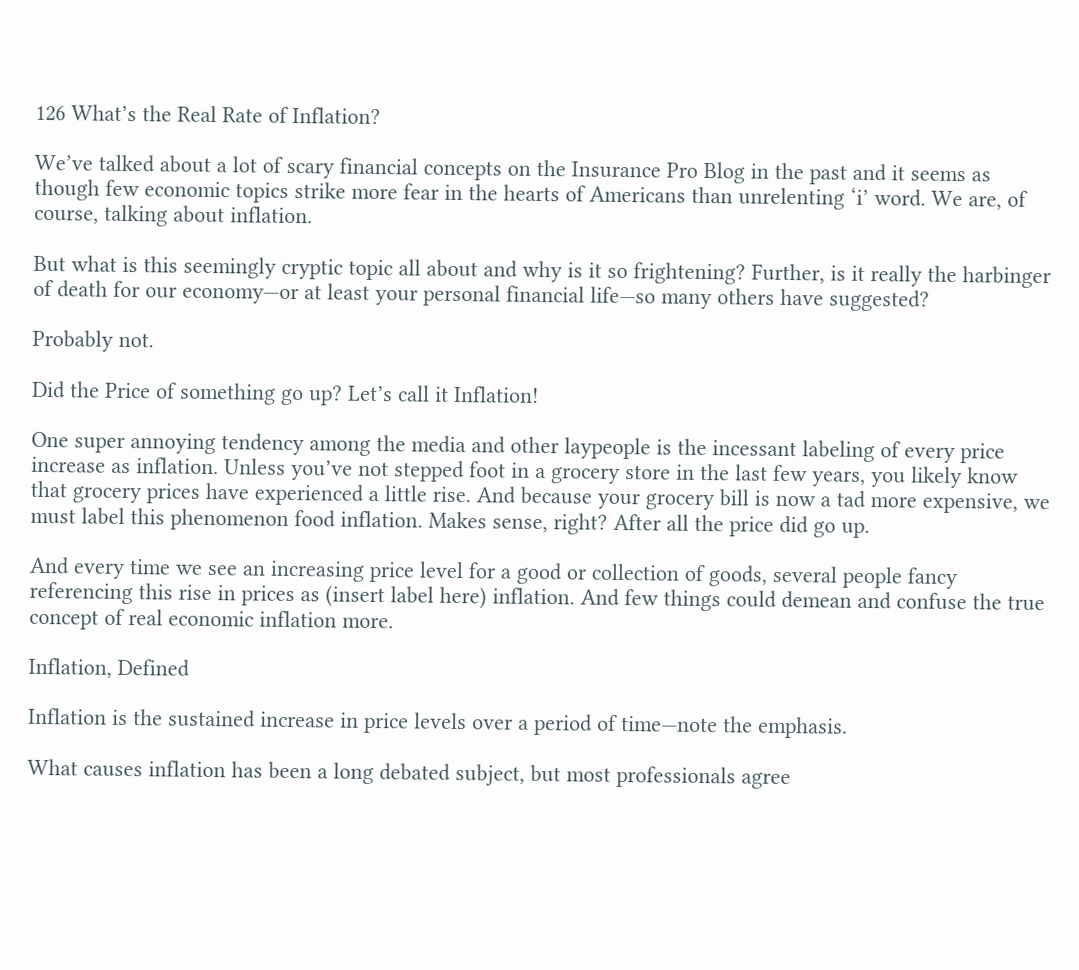126 What’s the Real Rate of Inflation?

We’ve talked about a lot of scary financial concepts on the Insurance Pro Blog in the past and it seems as though few economic topics strike more fear in the hearts of Americans than unrelenting ‘i’ word. We are, of course, talking about inflation.

But what is this seemingly cryptic topic all about and why is it so frightening? Further, is it really the harbinger of death for our economy—or at least your personal financial life—so many others have suggested?

Probably not.

Did the Price of something go up? Let’s call it Inflation!

One super annoying tendency among the media and other laypeople is the incessant labeling of every price increase as inflation. Unless you’ve not stepped foot in a grocery store in the last few years, you likely know that grocery prices have experienced a little rise. And because your grocery bill is now a tad more expensive, we must label this phenomenon food inflation. Makes sense, right? After all the price did go up.

And every time we see an increasing price level for a good or collection of goods, several people fancy referencing this rise in prices as (insert label here) inflation. And few things could demean and confuse the true concept of real economic inflation more.

Inflation, Defined

Inflation is the sustained increase in price levels over a period of time—note the emphasis.

What causes inflation has been a long debated subject, but most professionals agree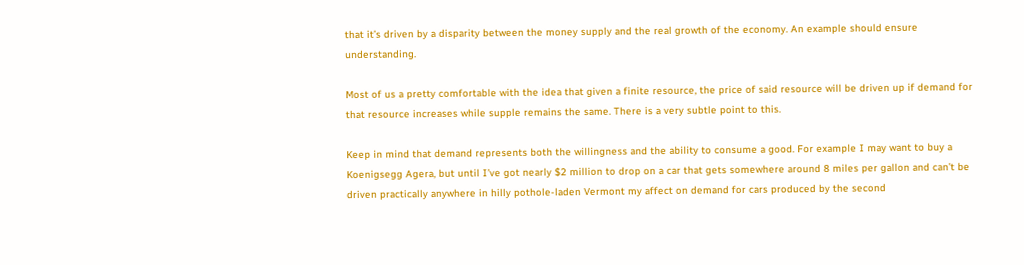that it’s driven by a disparity between the money supply and the real growth of the economy. An example should ensure understanding.

Most of us a pretty comfortable with the idea that given a finite resource, the price of said resource will be driven up if demand for that resource increases while supple remains the same. There is a very subtle point to this.

Keep in mind that demand represents both the willingness and the ability to consume a good. For example I may want to buy a Koenigsegg Agera, but until I’ve got nearly $2 million to drop on a car that gets somewhere around 8 miles per gallon and can’t be driven practically anywhere in hilly pothole-laden Vermont my affect on demand for cars produced by the second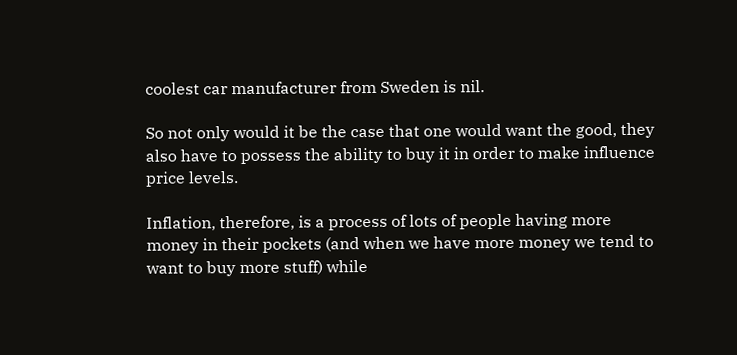coolest car manufacturer from Sweden is nil.

So not only would it be the case that one would want the good, they also have to possess the ability to buy it in order to make influence price levels.

Inflation, therefore, is a process of lots of people having more money in their pockets (and when we have more money we tend to want to buy more stuff) while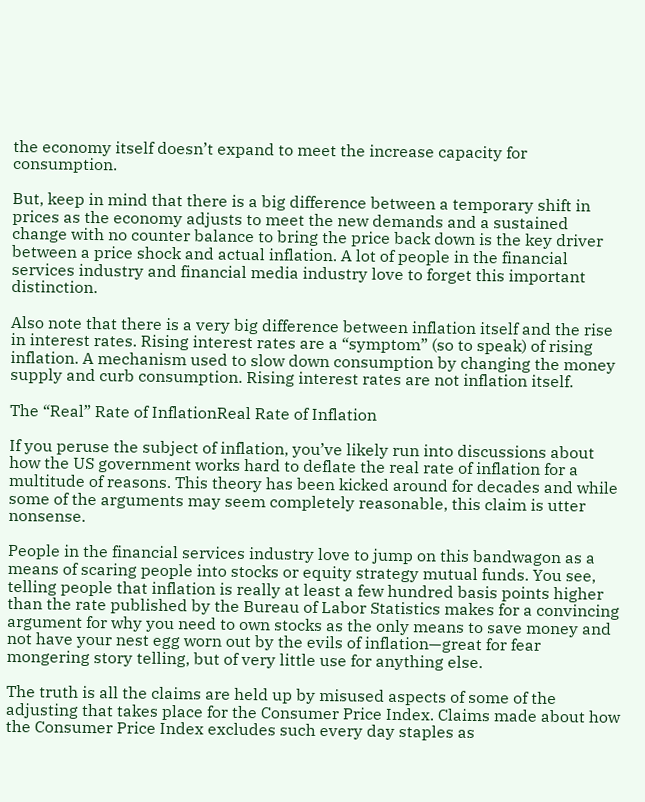the economy itself doesn’t expand to meet the increase capacity for consumption.

But, keep in mind that there is a big difference between a temporary shift in prices as the economy adjusts to meet the new demands and a sustained change with no counter balance to bring the price back down is the key driver between a price shock and actual inflation. A lot of people in the financial services industry and financial media industry love to forget this important distinction.

Also note that there is a very big difference between inflation itself and the rise in interest rates. Rising interest rates are a “symptom” (so to speak) of rising inflation. A mechanism used to slow down consumption by changing the money supply and curb consumption. Rising interest rates are not inflation itself.

The “Real” Rate of InflationReal Rate of Inflation

If you peruse the subject of inflation, you’ve likely run into discussions about how the US government works hard to deflate the real rate of inflation for a multitude of reasons. This theory has been kicked around for decades and while some of the arguments may seem completely reasonable, this claim is utter nonsense.

People in the financial services industry love to jump on this bandwagon as a means of scaring people into stocks or equity strategy mutual funds. You see, telling people that inflation is really at least a few hundred basis points higher than the rate published by the Bureau of Labor Statistics makes for a convincing argument for why you need to own stocks as the only means to save money and not have your nest egg worn out by the evils of inflation—great for fear mongering story telling, but of very little use for anything else.

The truth is all the claims are held up by misused aspects of some of the adjusting that takes place for the Consumer Price Index. Claims made about how the Consumer Price Index excludes such every day staples as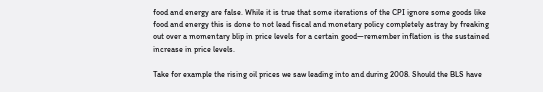food and energy are false. While it is true that some iterations of the CPI ignore some goods like food and energy this is done to not lead fiscal and monetary policy completely astray by freaking out over a momentary blip in price levels for a certain good—remember inflation is the sustained increase in price levels.

Take for example the rising oil prices we saw leading into and during 2008. Should the BLS have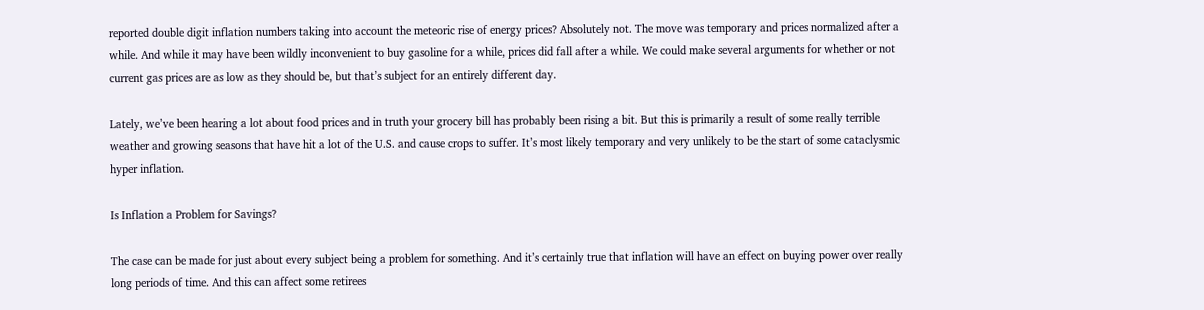reported double digit inflation numbers taking into account the meteoric rise of energy prices? Absolutely not. The move was temporary and prices normalized after a while. And while it may have been wildly inconvenient to buy gasoline for a while, prices did fall after a while. We could make several arguments for whether or not current gas prices are as low as they should be, but that’s subject for an entirely different day.

Lately, we’ve been hearing a lot about food prices and in truth your grocery bill has probably been rising a bit. But this is primarily a result of some really terrible weather and growing seasons that have hit a lot of the U.S. and cause crops to suffer. It’s most likely temporary and very unlikely to be the start of some cataclysmic hyper inflation.

Is Inflation a Problem for Savings?

The case can be made for just about every subject being a problem for something. And it’s certainly true that inflation will have an effect on buying power over really long periods of time. And this can affect some retirees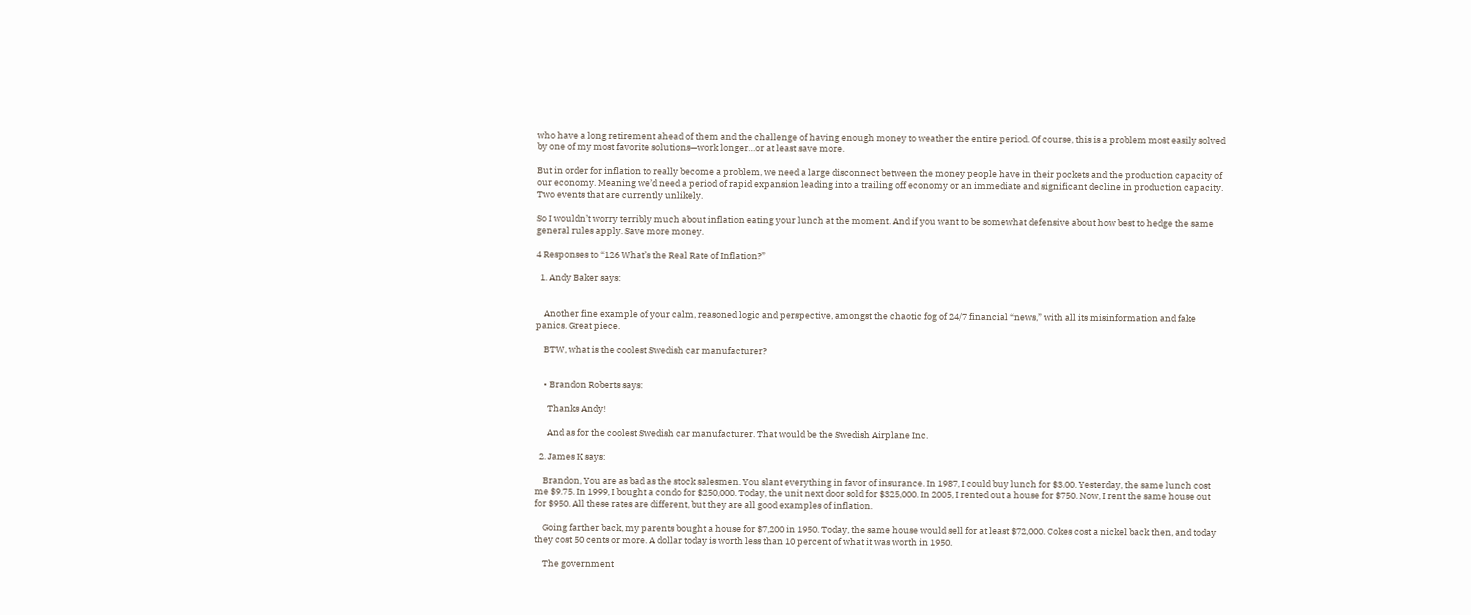who have a long retirement ahead of them and the challenge of having enough money to weather the entire period. Of course, this is a problem most easily solved by one of my most favorite solutions—work longer…or at least save more.

But in order for inflation to really become a problem, we need a large disconnect between the money people have in their pockets and the production capacity of our economy. Meaning we’d need a period of rapid expansion leading into a trailing off economy or an immediate and significant decline in production capacity. Two events that are currently unlikely.

So I wouldn’t worry terribly much about inflation eating your lunch at the moment. And if you want to be somewhat defensive about how best to hedge the same general rules apply. Save more money.

4 Responses to “126 What’s the Real Rate of Inflation?”

  1. Andy Baker says:


    Another fine example of your calm, reasoned logic and perspective, amongst the chaotic fog of 24/7 financial “news,” with all its misinformation and fake panics. Great piece.

    BTW, what is the coolest Swedish car manufacturer?


    • Brandon Roberts says:

      Thanks Andy!

      And as for the coolest Swedish car manufacturer. That would be the Swedish Airplane Inc.

  2. James K says:

    Brandon, You are as bad as the stock salesmen. You slant everything in favor of insurance. In 1987, I could buy lunch for $3.00. Yesterday, the same lunch cost me $9.75. In 1999, I bought a condo for $250,000. Today, the unit next door sold for $325,000. In 2005, I rented out a house for $750. Now, I rent the same house out for $950. All these rates are different, but they are all good examples of inflation.

    Going farther back, my parents bought a house for $7,200 in 1950. Today, the same house would sell for at least $72,000. Cokes cost a nickel back then, and today they cost 50 cents or more. A dollar today is worth less than 10 percent of what it was worth in 1950.

    The government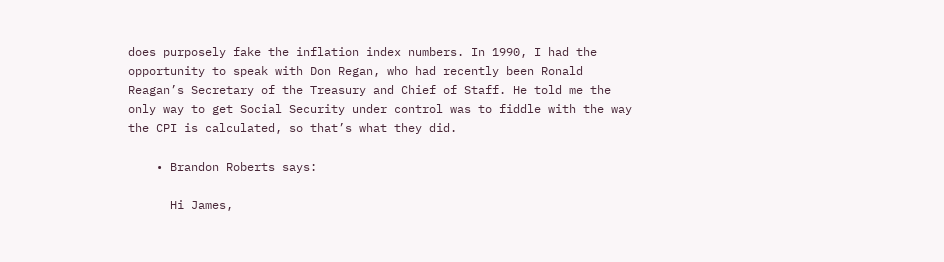does purposely fake the inflation index numbers. In 1990, I had the opportunity to speak with Don Regan, who had recently been Ronald Reagan’s Secretary of the Treasury and Chief of Staff. He told me the only way to get Social Security under control was to fiddle with the way the CPI is calculated, so that’s what they did.

    • Brandon Roberts says:

      Hi James,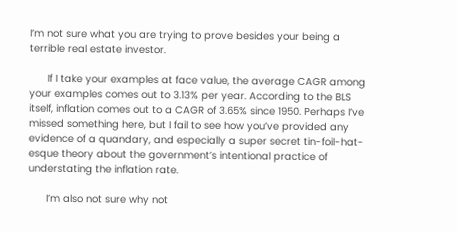I’m not sure what you are trying to prove besides your being a terrible real estate investor.

      If I take your examples at face value, the average CAGR among your examples comes out to 3.13% per year. According to the BLS itself, inflation comes out to a CAGR of 3.65% since 1950. Perhaps I’ve missed something here, but I fail to see how you’ve provided any evidence of a quandary, and especially a super secret tin-foil-hat-esque theory about the government’s intentional practice of understating the inflation rate.

      I’m also not sure why not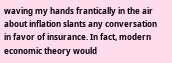waving my hands frantically in the air about inflation slants any conversation in favor of insurance. In fact, modern economic theory would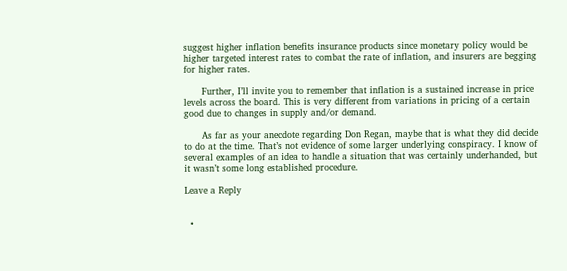suggest higher inflation benefits insurance products since monetary policy would be higher targeted interest rates to combat the rate of inflation, and insurers are begging for higher rates.

      Further, I’ll invite you to remember that inflation is a sustained increase in price levels across the board. This is very different from variations in pricing of a certain good due to changes in supply and/or demand.

      As far as your anecdote regarding Don Regan, maybe that is what they did decide to do at the time. That’s not evidence of some larger underlying conspiracy. I know of several examples of an idea to handle a situation that was certainly underhanded, but it wasn’t some long established procedure.

Leave a Reply


  •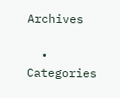Archives

  • Categories